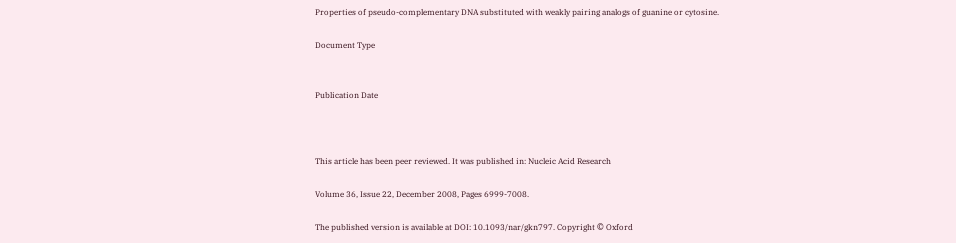Properties of pseudo-complementary DNA substituted with weakly pairing analogs of guanine or cytosine.

Document Type


Publication Date



This article has been peer reviewed. It was published in: Nucleic Acid Research

Volume 36, Issue 22, December 2008, Pages 6999-7008.

The published version is available at DOI: 10.1093/nar/gkn797. Copyright © Oxford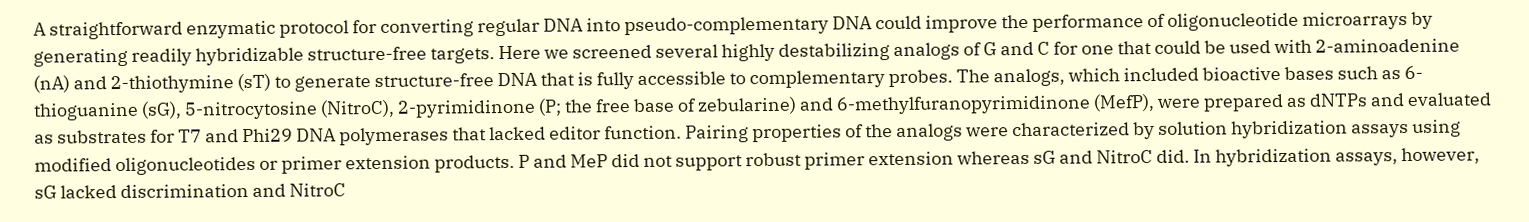A straightforward enzymatic protocol for converting regular DNA into pseudo-complementary DNA could improve the performance of oligonucleotide microarrays by generating readily hybridizable structure-free targets. Here we screened several highly destabilizing analogs of G and C for one that could be used with 2-aminoadenine (nA) and 2-thiothymine (sT) to generate structure-free DNA that is fully accessible to complementary probes. The analogs, which included bioactive bases such as 6-thioguanine (sG), 5-nitrocytosine (NitroC), 2-pyrimidinone (P; the free base of zebularine) and 6-methylfuranopyrimidinone (MefP), were prepared as dNTPs and evaluated as substrates for T7 and Phi29 DNA polymerases that lacked editor function. Pairing properties of the analogs were characterized by solution hybridization assays using modified oligonucleotides or primer extension products. P and MeP did not support robust primer extension whereas sG and NitroC did. In hybridization assays, however, sG lacked discrimination and NitroC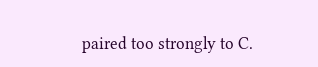paired too strongly to C.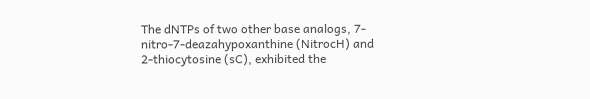The dNTPs of two other base analogs, 7-nitro-7-deazahypoxanthine (NitrocH) and 2-thiocytosine (sC), exhibited the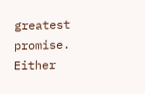greatest promise. Either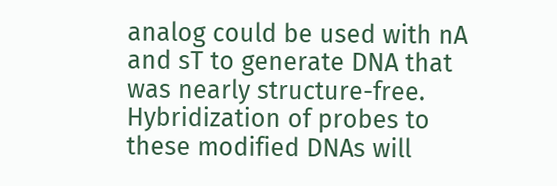analog could be used with nA and sT to generate DNA that was nearly structure-free. Hybridization of probes to these modified DNAs will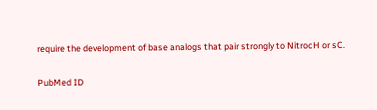require the development of base analogs that pair strongly to NitrocH or sC.

PubMed ID